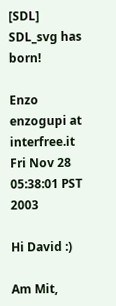[SDL] SDL_svg has born!

Enzo enzogupi at interfree.it
Fri Nov 28 05:38:01 PST 2003

Hi David :)

Am Mit,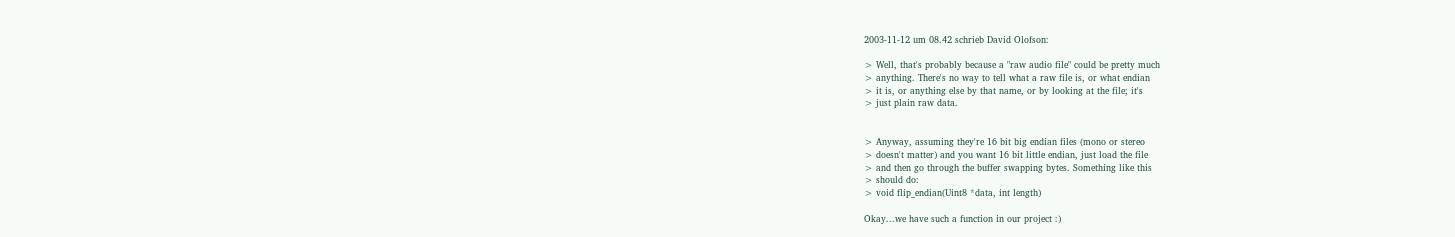2003-11-12 um 08.42 schrieb David Olofson:

> Well, that's probably because a "raw audio file" could be pretty much
> anything. There's no way to tell what a raw file is, or what endian
> it is, or anything else by that name, or by looking at the file; it's
> just plain raw data.


> Anyway, assuming they're 16 bit big endian files (mono or stereo
> doesn't matter) and you want 16 bit little endian, just load the file
> and then go through the buffer swapping bytes. Something like this
> should do:
> void flip_endian(Uint8 *data, int length)

Okay...we have such a function in our project :)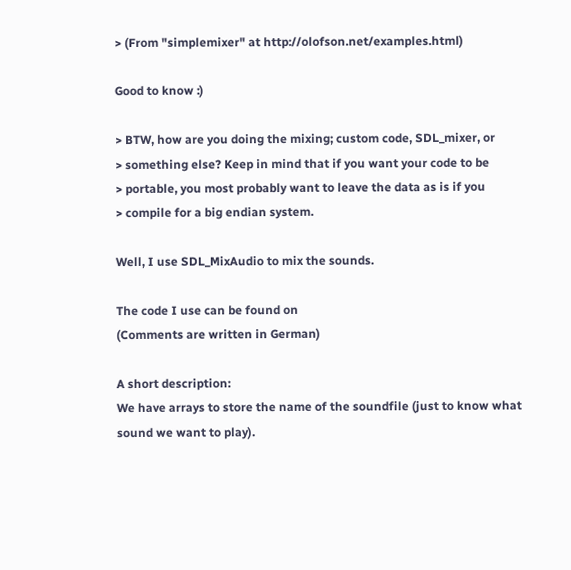> (From "simplemixer" at http://olofson.net/examples.html)

Good to know :)

> BTW, how are you doing the mixing; custom code, SDL_mixer, or
> something else? Keep in mind that if you want your code to be
> portable, you most probably want to leave the data as is if you
> compile for a big endian system.

Well, I use SDL_MixAudio to mix the sounds.

The code I use can be found on
(Comments are written in German)

A short description:
We have arrays to store the name of the soundfile (just to know what
sound we want to play).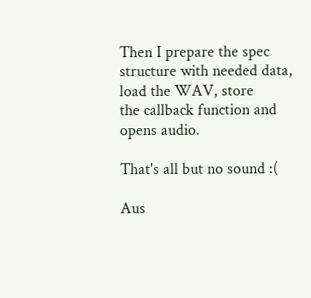Then I prepare the spec structure with needed data, load the WAV, store
the callback function and opens audio.

That's all but no sound :(

Aus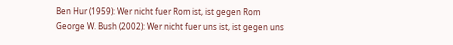Ben Hur (1959): Wer nicht fuer Rom ist, ist gegen Rom
George W. Bush (2002): Wer nicht fuer uns ist, ist gegen uns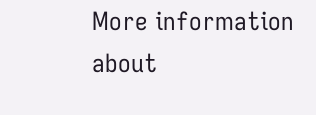More information about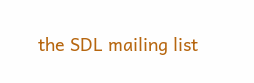the SDL mailing list